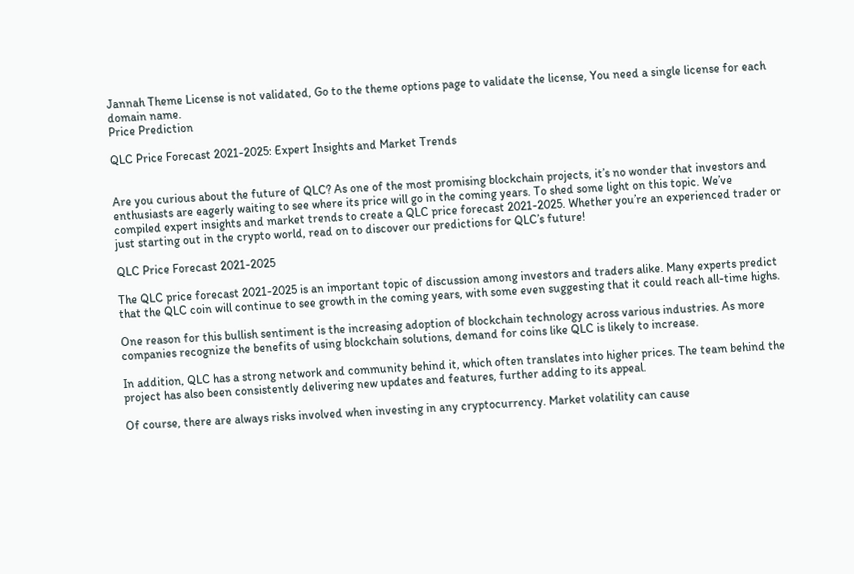Jannah Theme License is not validated, Go to the theme options page to validate the license, You need a single license for each domain name.
Price Prediction

QLC Price Forecast 2021-2025: Expert Insights and Market Trends


Are you curious about the future of QLC? As one of the most promising blockchain projects, it’s no wonder that investors and enthusiasts are eagerly waiting to see where its price will go in the coming years. To shed some light on this topic. We’ve compiled expert insights and market trends to create a QLC price forecast 2021-2025. Whether you’re an experienced trader or just starting out in the crypto world, read on to discover our predictions for QLC’s future!

QLC Price Forecast 2021-2025

The QLC price forecast 2021-2025 is an important topic of discussion among investors and traders alike. Many experts predict that the QLC coin will continue to see growth in the coming years, with some even suggesting that it could reach all-time highs.

One reason for this bullish sentiment is the increasing adoption of blockchain technology across various industries. As more companies recognize the benefits of using blockchain solutions, demand for coins like QLC is likely to increase.

In addition, QLC has a strong network and community behind it, which often translates into higher prices. The team behind the project has also been consistently delivering new updates and features, further adding to its appeal.

Of course, there are always risks involved when investing in any cryptocurrency. Market volatility can cause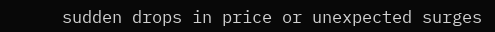sudden drops in price or unexpected surges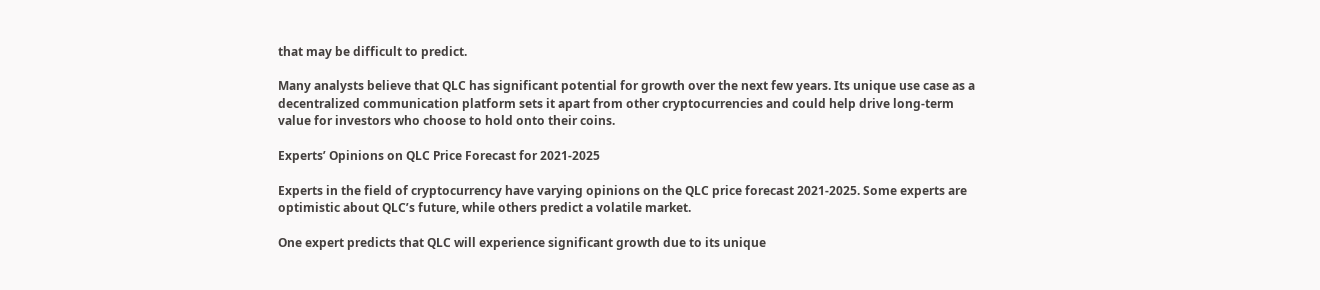that may be difficult to predict.

Many analysts believe that QLC has significant potential for growth over the next few years. Its unique use case as a decentralized communication platform sets it apart from other cryptocurrencies and could help drive long-term value for investors who choose to hold onto their coins.

Experts’ Opinions on QLC Price Forecast for 2021-2025

Experts in the field of cryptocurrency have varying opinions on the QLC price forecast 2021-2025. Some experts are optimistic about QLC’s future, while others predict a volatile market.

One expert predicts that QLC will experience significant growth due to its unique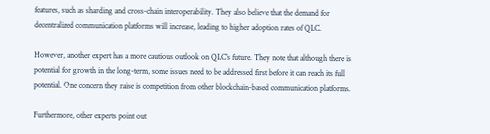features, such as sharding and cross-chain interoperability. They also believe that the demand for decentralized communication platforms will increase, leading to higher adoption rates of QLC.

However, another expert has a more cautious outlook on QLC’s future. They note that although there is potential for growth in the long-term, some issues need to be addressed first before it can reach its full potential. One concern they raise is competition from other blockchain-based communication platforms.

Furthermore, other experts point out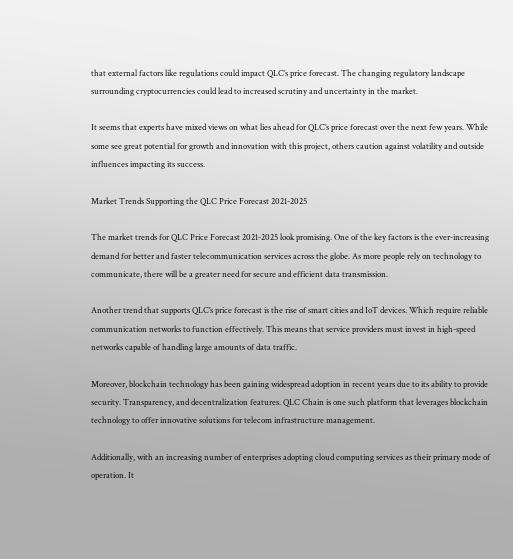that external factors like regulations could impact QLC’s price forecast. The changing regulatory landscape surrounding cryptocurrencies could lead to increased scrutiny and uncertainty in the market.

It seems that experts have mixed views on what lies ahead for QLC’s price forecast over the next few years. While some see great potential for growth and innovation with this project, others caution against volatility and outside influences impacting its success.

Market Trends Supporting the QLC Price Forecast 2021-2025

The market trends for QLC Price Forecast 2021-2025 look promising. One of the key factors is the ever-increasing demand for better and faster telecommunication services across the globe. As more people rely on technology to communicate, there will be a greater need for secure and efficient data transmission.

Another trend that supports QLC’s price forecast is the rise of smart cities and IoT devices. Which require reliable communication networks to function effectively. This means that service providers must invest in high-speed networks capable of handling large amounts of data traffic.

Moreover, blockchain technology has been gaining widespread adoption in recent years due to its ability to provide security. Transparency, and decentralization features. QLC Chain is one such platform that leverages blockchain technology to offer innovative solutions for telecom infrastructure management.

Additionally, with an increasing number of enterprises adopting cloud computing services as their primary mode of operation. It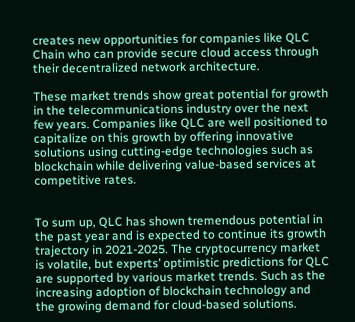creates new opportunities for companies like QLC Chain who can provide secure cloud access through their decentralized network architecture.

These market trends show great potential for growth in the telecommunications industry over the next few years. Companies like QLC are well positioned to capitalize on this growth by offering innovative solutions using cutting-edge technologies such as blockchain while delivering value-based services at competitive rates.


To sum up, QLC has shown tremendous potential in the past year and is expected to continue its growth trajectory in 2021-2025. The cryptocurrency market is volatile, but experts’ optimistic predictions for QLC are supported by various market trends. Such as the increasing adoption of blockchain technology and the growing demand for cloud-based solutions.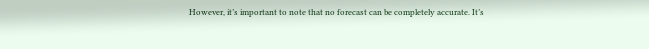However, it’s important to note that no forecast can be completely accurate. It’s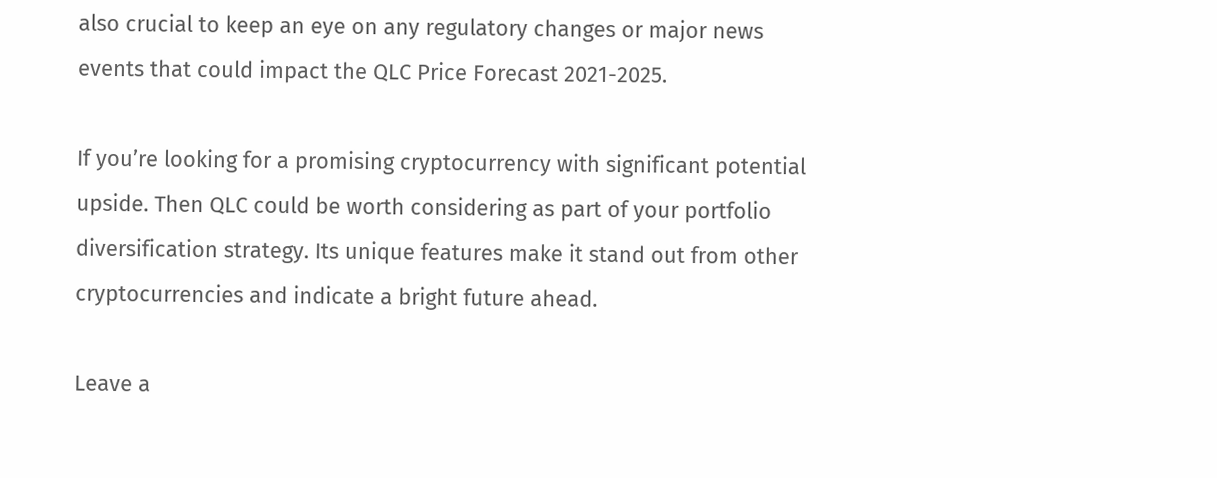also crucial to keep an eye on any regulatory changes or major news events that could impact the QLC Price Forecast 2021-2025.

If you’re looking for a promising cryptocurrency with significant potential upside. Then QLC could be worth considering as part of your portfolio diversification strategy. Its unique features make it stand out from other cryptocurrencies and indicate a bright future ahead.

Leave a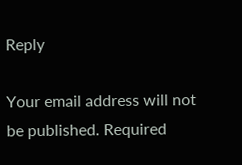Reply

Your email address will not be published. Required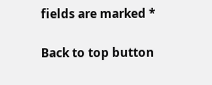fields are marked *

Back to top button